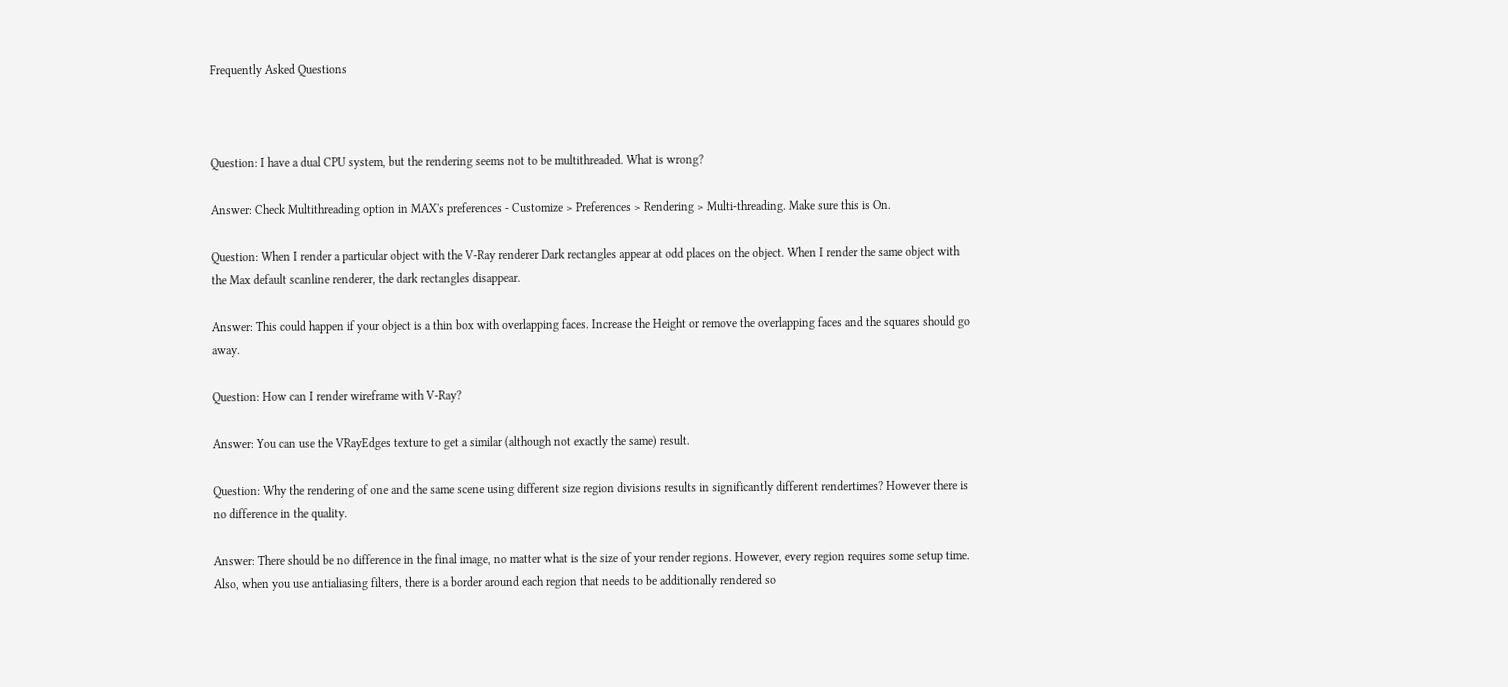Frequently Asked Questions



Question: I have a dual CPU system, but the rendering seems not to be multithreaded. What is wrong?

Answer: Check Multithreading option in MAX's preferences - Customize > Preferences > Rendering > Multi-threading. Make sure this is On.

Question: When I render a particular object with the V-Ray renderer Dark rectangles appear at odd places on the object. When I render the same object with the Max default scanline renderer, the dark rectangles disappear.

Answer: This could happen if your object is a thin box with overlapping faces. Increase the Height or remove the overlapping faces and the squares should go away.

Question: How can I render wireframe with V-Ray?

Answer: You can use the VRayEdges texture to get a similar (although not exactly the same) result.

Question: Why the rendering of one and the same scene using different size region divisions results in significantly different rendertimes? However there is no difference in the quality.

Answer: There should be no difference in the final image, no matter what is the size of your render regions. However, every region requires some setup time. Also, when you use antialiasing filters, there is a border around each region that needs to be additionally rendered so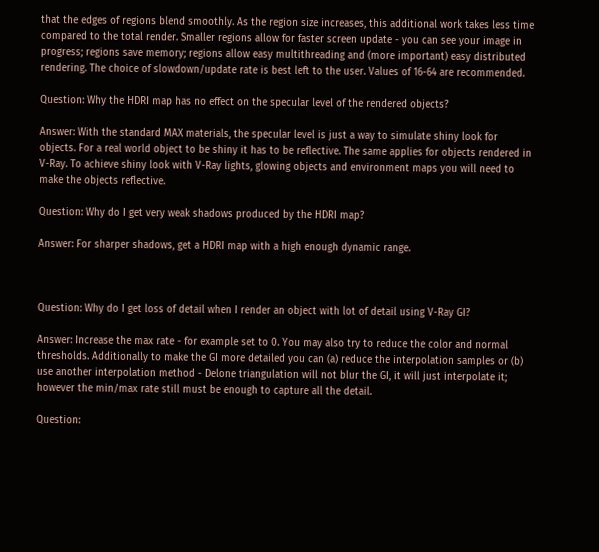that the edges of regions blend smoothly. As the region size increases, this additional work takes less time compared to the total render. Smaller regions allow for faster screen update - you can see your image in progress; regions save memory; regions allow easy multithreading and (more important) easy distributed rendering. The choice of slowdown/update rate is best left to the user. Values of 16-64 are recommended.

Question: Why the HDRI map has no effect on the specular level of the rendered objects?

Answer: With the standard MAX materials, the specular level is just a way to simulate shiny look for objects. For a real world object to be shiny it has to be reflective. The same applies for objects rendered in V-Ray. To achieve shiny look with V-Ray lights, glowing objects and environment maps you will need to make the objects reflective.

Question: Why do I get very weak shadows produced by the HDRI map?

Answer: For sharper shadows, get a HDRI map with a high enough dynamic range.



Question: Why do I get loss of detail when I render an object with lot of detail using V-Ray GI?

Answer: Increase the max rate - for example set to 0. You may also try to reduce the color and normal thresholds. Additionally to make the GI more detailed you can (a) reduce the interpolation samples or (b) use another interpolation method - Delone triangulation will not blur the GI, it will just interpolate it; however the min/max rate still must be enough to capture all the detail.

Question: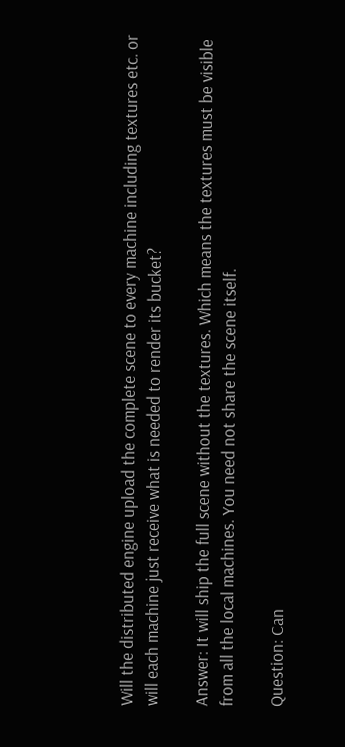Will the distributed engine upload the complete scene to every machine including textures etc. or will each machine just receive what is needed to render its bucket?

Answer: It will ship the full scene without the textures. Which means the textures must be visible from all the local machines. You need not share the scene itself.

Question: Can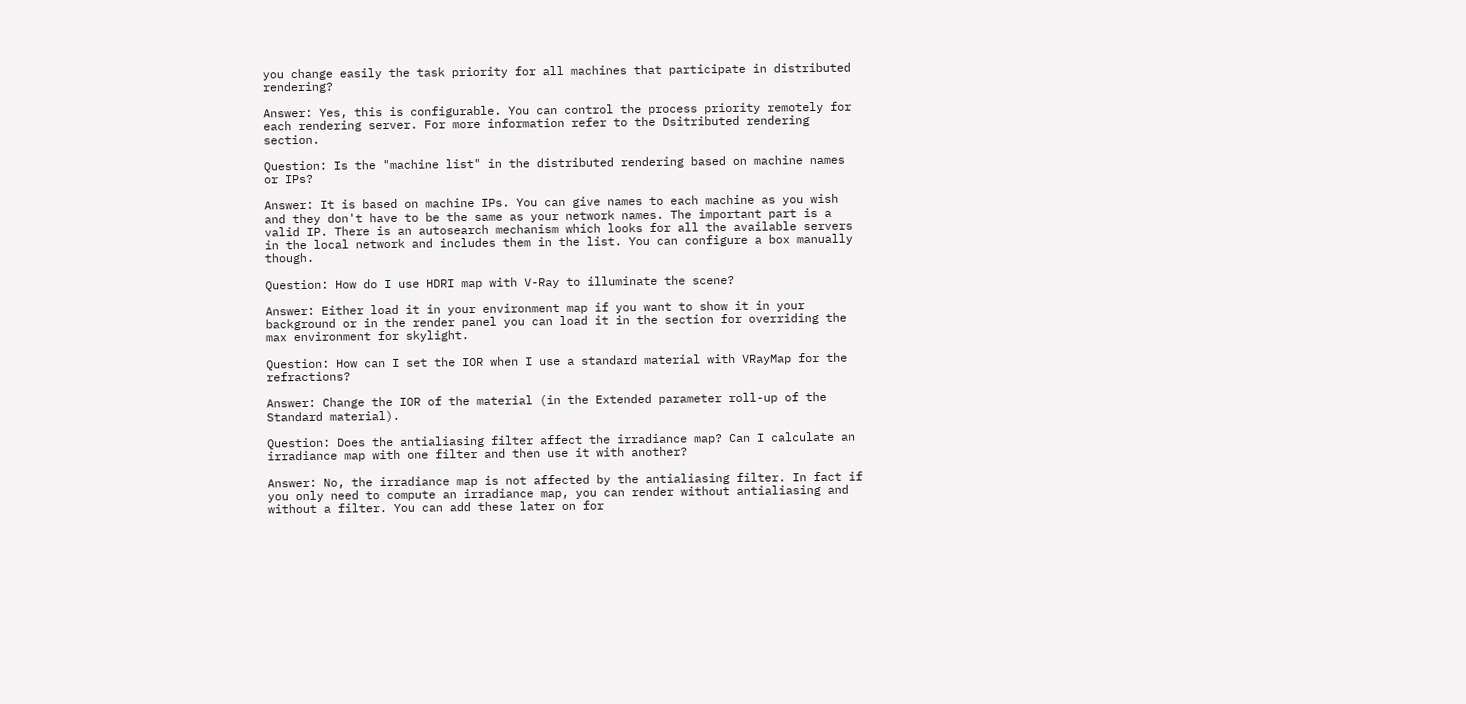you change easily the task priority for all machines that participate in distributed rendering?

Answer: Yes, this is configurable. You can control the process priority remotely for each rendering server. For more information refer to the Dsitributed rendering section.

Question: Is the "machine list" in the distributed rendering based on machine names or IPs?

Answer: It is based on machine IPs. You can give names to each machine as you wish and they don't have to be the same as your network names. The important part is a valid IP. There is an autosearch mechanism which looks for all the available servers in the local network and includes them in the list. You can configure a box manually though.

Question: How do I use HDRI map with V-Ray to illuminate the scene?

Answer: Either load it in your environment map if you want to show it in your background or in the render panel you can load it in the section for overriding the max environment for skylight.

Question: How can I set the IOR when I use a standard material with VRayMap for the refractions?

Answer: Change the IOR of the material (in the Extended parameter roll-up of the Standard material).

Question: Does the antialiasing filter affect the irradiance map? Can I calculate an irradiance map with one filter and then use it with another?

Answer: No, the irradiance map is not affected by the antialiasing filter. In fact if you only need to compute an irradiance map, you can render without antialiasing and without a filter. You can add these later on for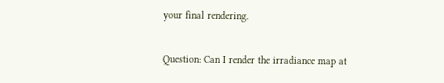your final rendering.

Question: Can I render the irradiance map at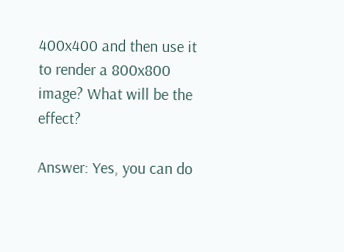400x400 and then use it to render a 800x800 image? What will be the effect?

Answer: Yes, you can do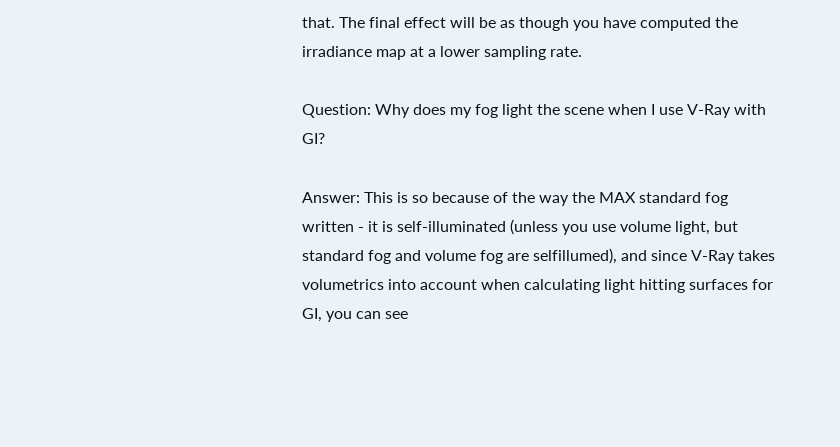that. The final effect will be as though you have computed the irradiance map at a lower sampling rate.

Question: Why does my fog light the scene when I use V-Ray with GI?

Answer: This is so because of the way the MAX standard fog written - it is self-illuminated (unless you use volume light, but standard fog and volume fog are selfillumed), and since V-Ray takes volumetrics into account when calculating light hitting surfaces for GI, you can see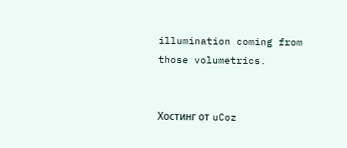illumination coming from those volumetrics.


Хостинг от uCoz